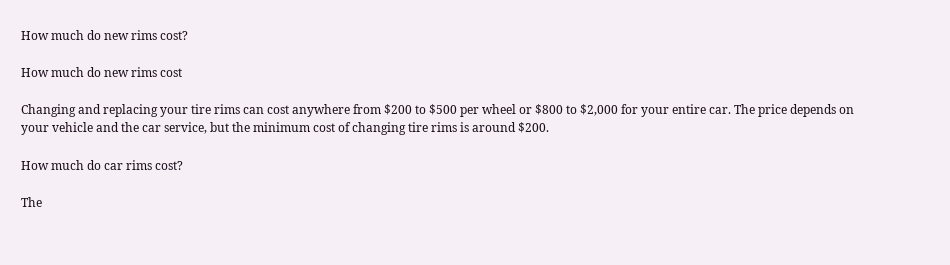How much do new rims cost?

How much do new rims cost

Changing and replacing your tire rims can cost anywhere from $200 to $500 per wheel or $800 to $2,000 for your entire car. The price depends on your vehicle and the car service, but the minimum cost of changing tire rims is around $200.

How much do car rims cost?

The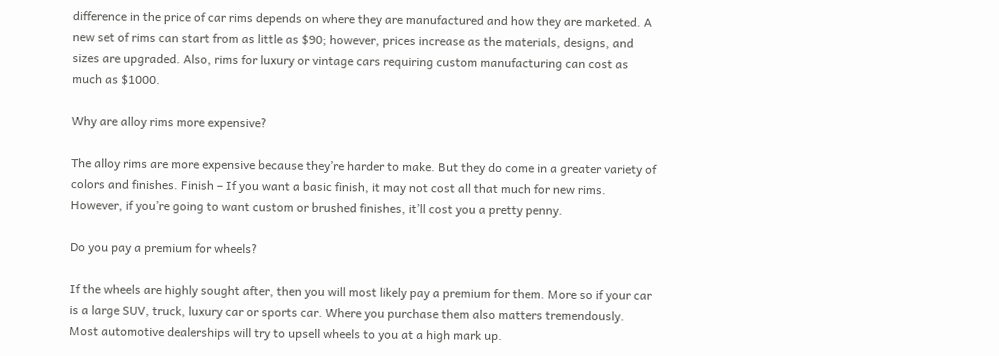difference in the price of car rims depends on where they are manufactured and how they are marketed. A new set of rims can start from as little as $90; however, prices increase as the materials, designs, and sizes are upgraded. Also, rims for luxury or vintage cars requiring custom manufacturing can cost as much as $1000.

Why are alloy rims more expensive?

The alloy rims are more expensive because they’re harder to make. But they do come in a greater variety of colors and finishes. Finish – If you want a basic finish, it may not cost all that much for new rims. However, if you’re going to want custom or brushed finishes, it’ll cost you a pretty penny.

Do you pay a premium for wheels?

If the wheels are highly sought after, then you will most likely pay a premium for them. More so if your car is a large SUV, truck, luxury car or sports car. Where you purchase them also matters tremendously. Most automotive dealerships will try to upsell wheels to you at a high mark up.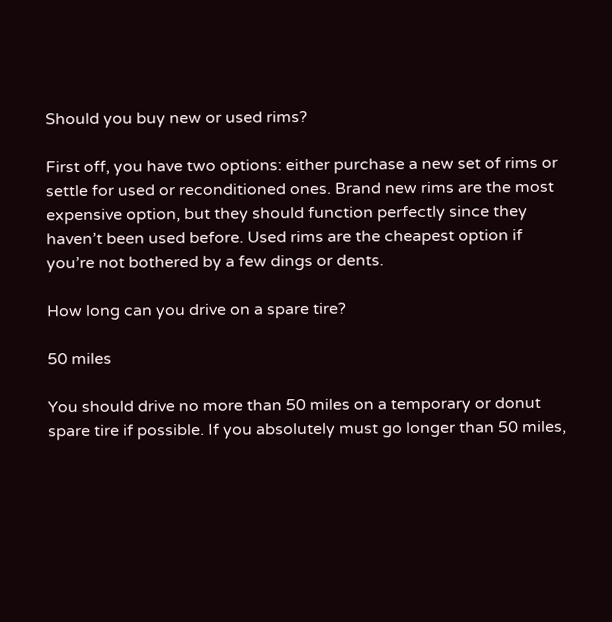Should you buy new or used rims?

First off, you have two options: either purchase a new set of rims or settle for used or reconditioned ones. Brand new rims are the most expensive option, but they should function perfectly since they haven’t been used before. Used rims are the cheapest option if you’re not bothered by a few dings or dents.

How long can you drive on a spare tire?

50 miles

You should drive no more than 50 miles on a temporary or donut spare tire if possible. If you absolutely must go longer than 50 miles,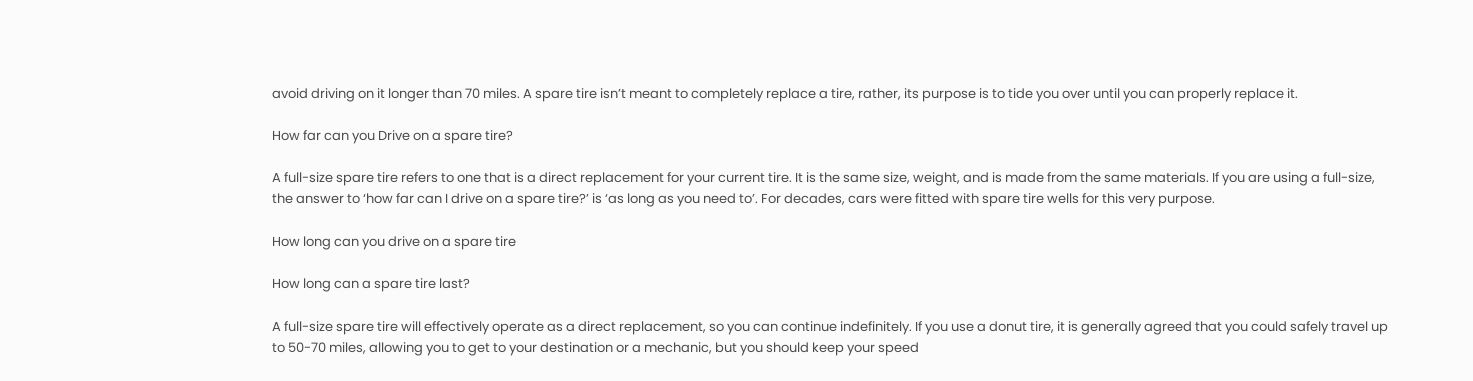avoid driving on it longer than 70 miles. A spare tire isn’t meant to completely replace a tire, rather, its purpose is to tide you over until you can properly replace it.

How far can you Drive on a spare tire?

A full-size spare tire refers to one that is a direct replacement for your current tire. It is the same size, weight, and is made from the same materials. If you are using a full-size, the answer to ‘how far can I drive on a spare tire?’ is ‘as long as you need to’. For decades, cars were fitted with spare tire wells for this very purpose.

How long can you drive on a spare tire

How long can a spare tire last?

A full-size spare tire will effectively operate as a direct replacement, so you can continue indefinitely. If you use a donut tire, it is generally agreed that you could safely travel up to 50-70 miles, allowing you to get to your destination or a mechanic, but you should keep your speed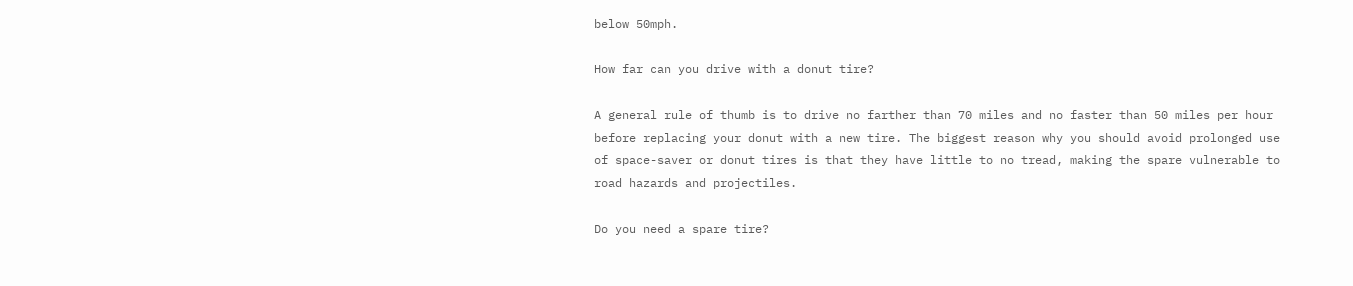below 50mph.

How far can you drive with a donut tire?

A general rule of thumb is to drive no farther than 70 miles and no faster than 50 miles per hour before replacing your donut with a new tire. The biggest reason why you should avoid prolonged use of space-saver or donut tires is that they have little to no tread, making the spare vulnerable to road hazards and projectiles.

Do you need a spare tire?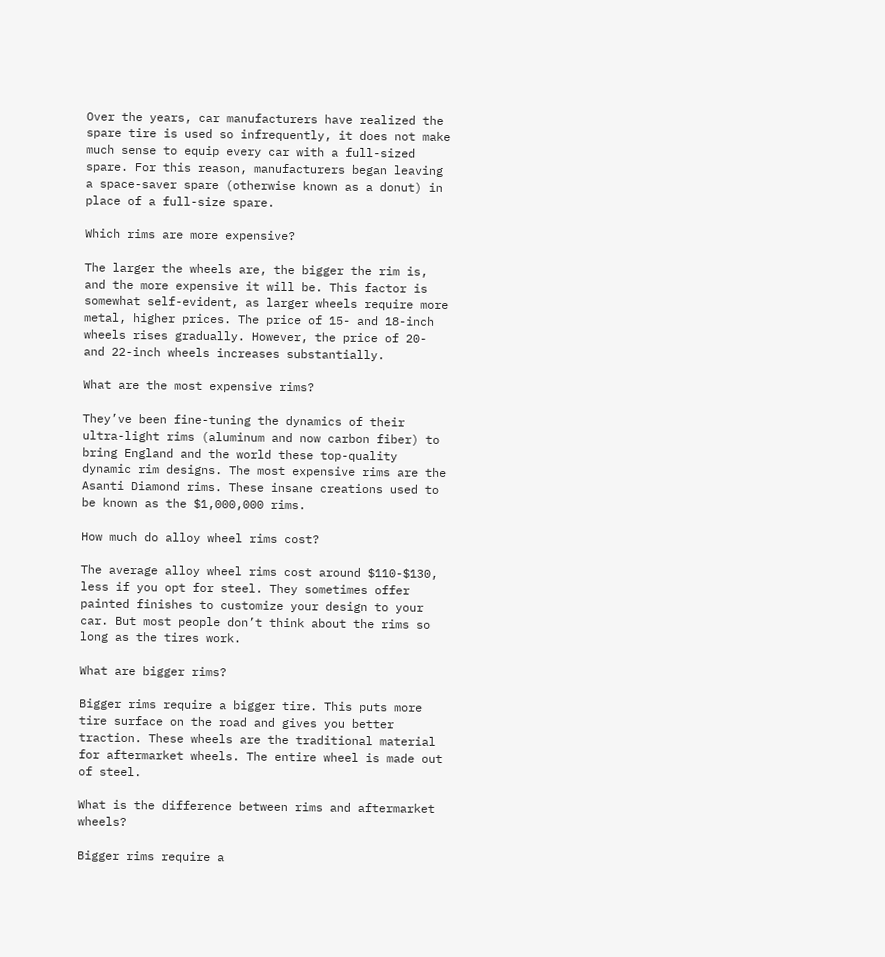Over the years, car manufacturers have realized the spare tire is used so infrequently, it does not make much sense to equip every car with a full-sized spare. For this reason, manufacturers began leaving a space-saver spare (otherwise known as a donut) in place of a full-size spare.

Which rims are more expensive?

The larger the wheels are, the bigger the rim is, and the more expensive it will be. This factor is somewhat self-evident, as larger wheels require more metal, higher prices. The price of 15- and 18-inch wheels rises gradually. However, the price of 20- and 22-inch wheels increases substantially.

What are the most expensive rims?

They’ve been fine-tuning the dynamics of their ultra-light rims (aluminum and now carbon fiber) to bring England and the world these top-quality dynamic rim designs. The most expensive rims are the Asanti Diamond rims. These insane creations used to be known as the $1,000,000 rims.

How much do alloy wheel rims cost?

The average alloy wheel rims cost around $110-$130, less if you opt for steel. They sometimes offer painted finishes to customize your design to your car. But most people don’t think about the rims so long as the tires work.

What are bigger rims?

Bigger rims require a bigger tire. This puts more tire surface on the road and gives you better traction. These wheels are the traditional material for aftermarket wheels. The entire wheel is made out of steel.

What is the difference between rims and aftermarket wheels?

Bigger rims require a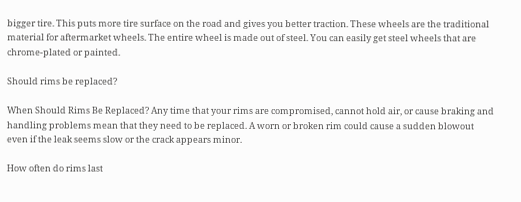bigger tire. This puts more tire surface on the road and gives you better traction. These wheels are the traditional material for aftermarket wheels. The entire wheel is made out of steel. You can easily get steel wheels that are chrome-plated or painted.

Should rims be replaced?

When Should Rims Be Replaced? Any time that your rims are compromised, cannot hold air, or cause braking and handling problems mean that they need to be replaced. A worn or broken rim could cause a sudden blowout even if the leak seems slow or the crack appears minor.

How often do rims last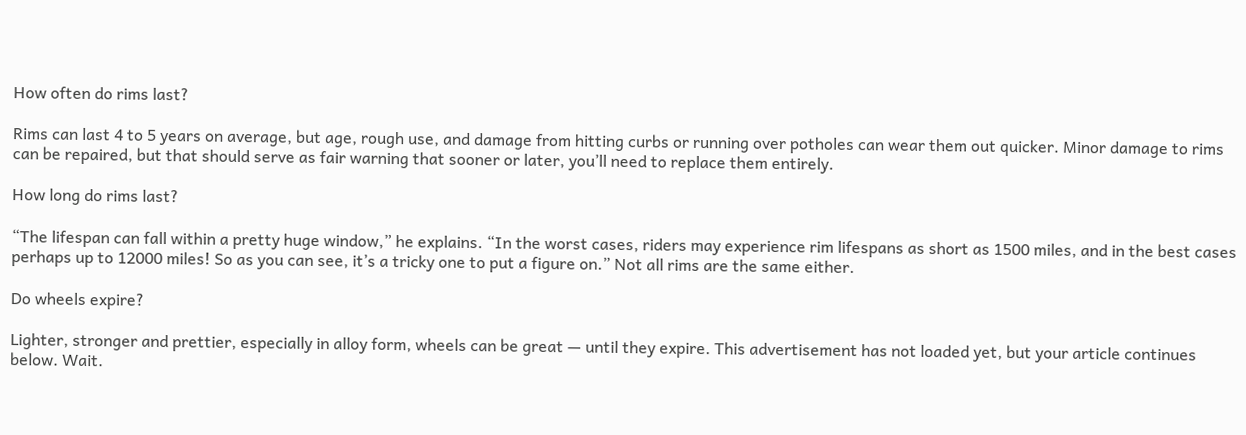How often do rims last?

Rims can last 4 to 5 years on average, but age, rough use, and damage from hitting curbs or running over potholes can wear them out quicker. Minor damage to rims can be repaired, but that should serve as fair warning that sooner or later, you’ll need to replace them entirely.

How long do rims last?

“The lifespan can fall within a pretty huge window,” he explains. “In the worst cases, riders may experience rim lifespans as short as 1500 miles, and in the best cases perhaps up to 12000 miles! So as you can see, it’s a tricky one to put a figure on.” Not all rims are the same either.

Do wheels expire?

Lighter, stronger and prettier, especially in alloy form, wheels can be great — until they expire. This advertisement has not loaded yet, but your article continues below. Wait.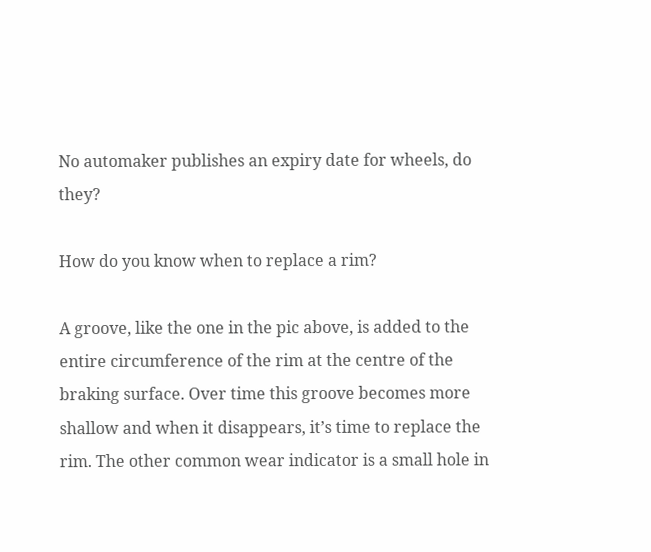No automaker publishes an expiry date for wheels, do they?

How do you know when to replace a rim?

A groove, like the one in the pic above, is added to the entire circumference of the rim at the centre of the braking surface. Over time this groove becomes more shallow and when it disappears, it’s time to replace the rim. The other common wear indicator is a small hole in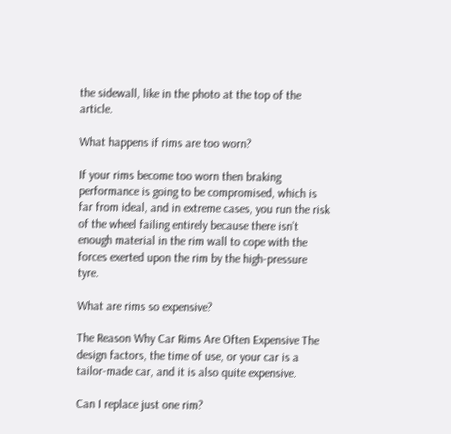the sidewall, like in the photo at the top of the article.

What happens if rims are too worn?

If your rims become too worn then braking performance is going to be compromised, which is far from ideal, and in extreme cases, you run the risk of the wheel failing entirely because there isn’t enough material in the rim wall to cope with the forces exerted upon the rim by the high-pressure tyre.

What are rims so expensive?

The Reason Why Car Rims Are Often Expensive The design factors, the time of use, or your car is a tailor-made car, and it is also quite expensive.

Can I replace just one rim?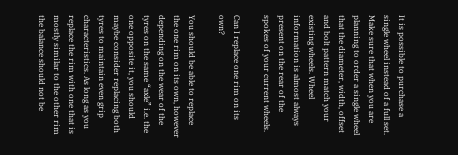It is possible to purchase a single wheel instead of a full set. Make sure that when you are planning to order a single wheel that the diameter, width, offset and bolt pattern match your existing wheels. Wheel information is almost always present on the rear of the spokes of your current wheels.

Can I replace one rim on its own?

You should be able to replace the one rim on its own, however depending on the wear of the tyres on the same “axle” i.e. the one opposite it, you should maybe consider replacing both tyres to maintain even grip characteristics. As long as you replace the rim with one that is mostly similar to the other rim the balance should not be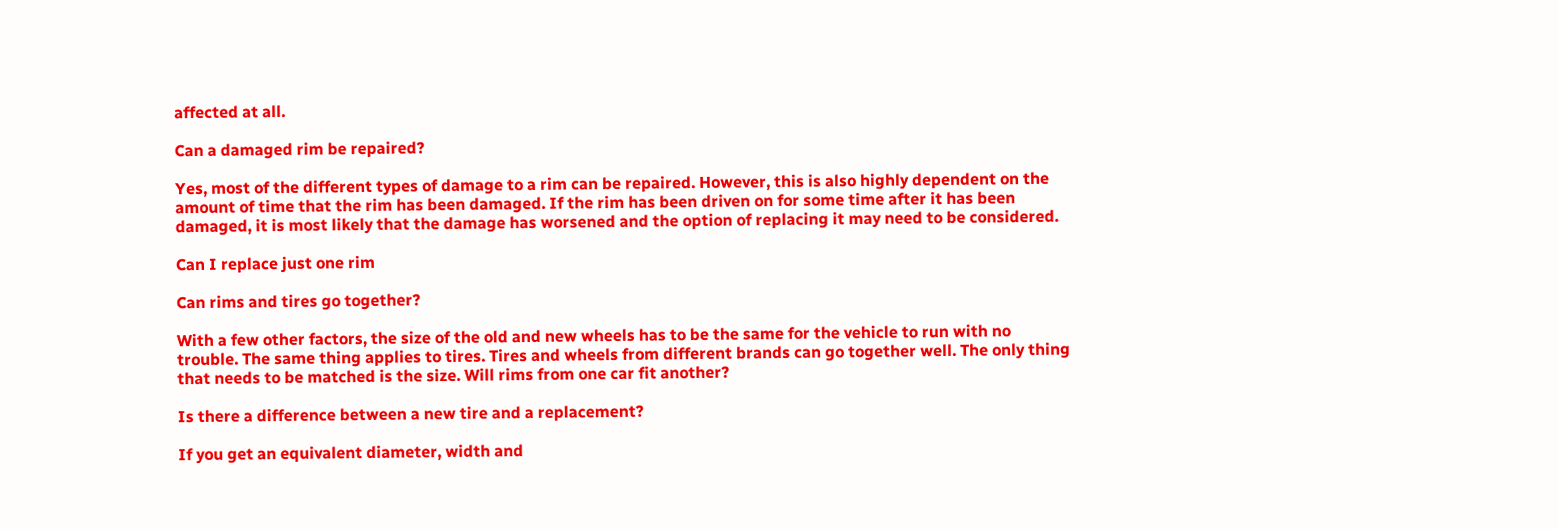affected at all.

Can a damaged rim be repaired?

Yes, most of the different types of damage to a rim can be repaired. However, this is also highly dependent on the amount of time that the rim has been damaged. If the rim has been driven on for some time after it has been damaged, it is most likely that the damage has worsened and the option of replacing it may need to be considered.

Can I replace just one rim

Can rims and tires go together?

With a few other factors, the size of the old and new wheels has to be the same for the vehicle to run with no trouble. The same thing applies to tires. Tires and wheels from different brands can go together well. The only thing that needs to be matched is the size. Will rims from one car fit another?

Is there a difference between a new tire and a replacement?

If you get an equivalent diameter, width and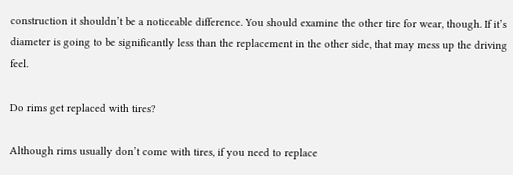construction it shouldn’t be a noticeable difference. You should examine the other tire for wear, though. If it’s diameter is going to be significantly less than the replacement in the other side, that may mess up the driving feel.

Do rims get replaced with tires?

Although rims usually don’t come with tires, if you need to replace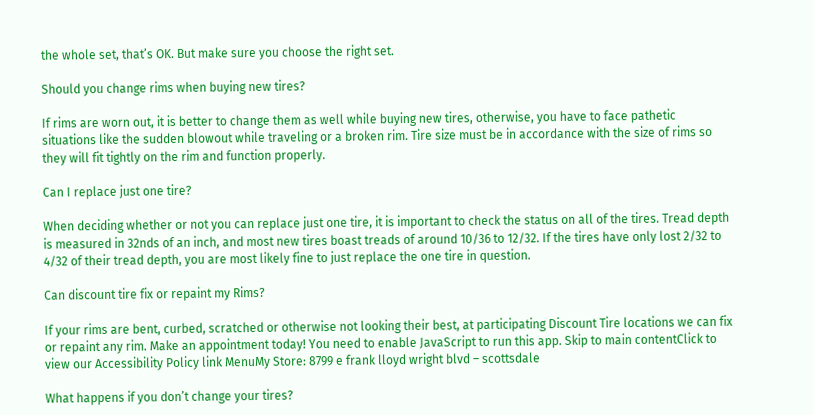the whole set, that’s OK. But make sure you choose the right set.

Should you change rims when buying new tires?

If rims are worn out, it is better to change them as well while buying new tires, otherwise, you have to face pathetic situations like the sudden blowout while traveling or a broken rim. Tire size must be in accordance with the size of rims so they will fit tightly on the rim and function properly.

Can I replace just one tire?

When deciding whether or not you can replace just one tire, it is important to check the status on all of the tires. Tread depth is measured in 32nds of an inch, and most new tires boast treads of around 10/36 to 12/32. If the tires have only lost 2/32 to 4/32 of their tread depth, you are most likely fine to just replace the one tire in question.

Can discount tire fix or repaint my Rims?

If your rims are bent, curbed, scratched or otherwise not looking their best, at participating Discount Tire locations we can fix or repaint any rim. Make an appointment today! You need to enable JavaScript to run this app. Skip to main contentClick to view our Accessibility Policy link MenuMy Store: 8799 e frank lloyd wright blvd – scottsdale

What happens if you don’t change your tires?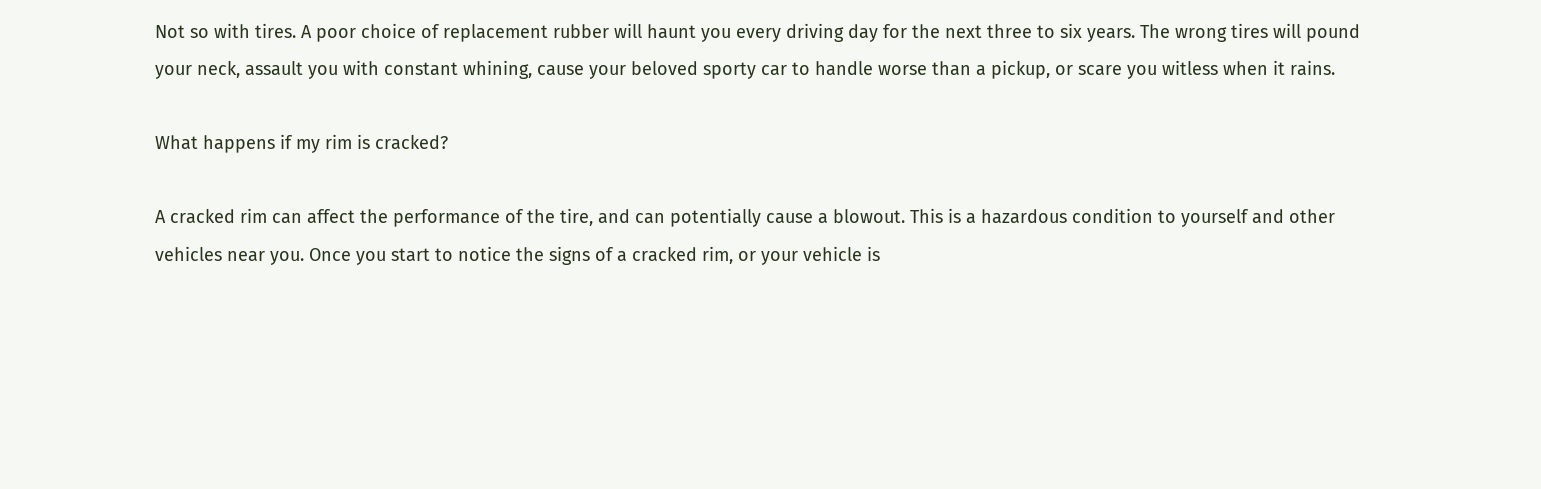Not so with tires. A poor choice of replacement rubber will haunt you every driving day for the next three to six years. The wrong tires will pound your neck, assault you with constant whining, cause your beloved sporty car to handle worse than a pickup, or scare you witless when it rains.

What happens if my rim is cracked?

A cracked rim can affect the performance of the tire, and can potentially cause a blowout. This is a hazardous condition to yourself and other vehicles near you. Once you start to notice the signs of a cracked rim, or your vehicle is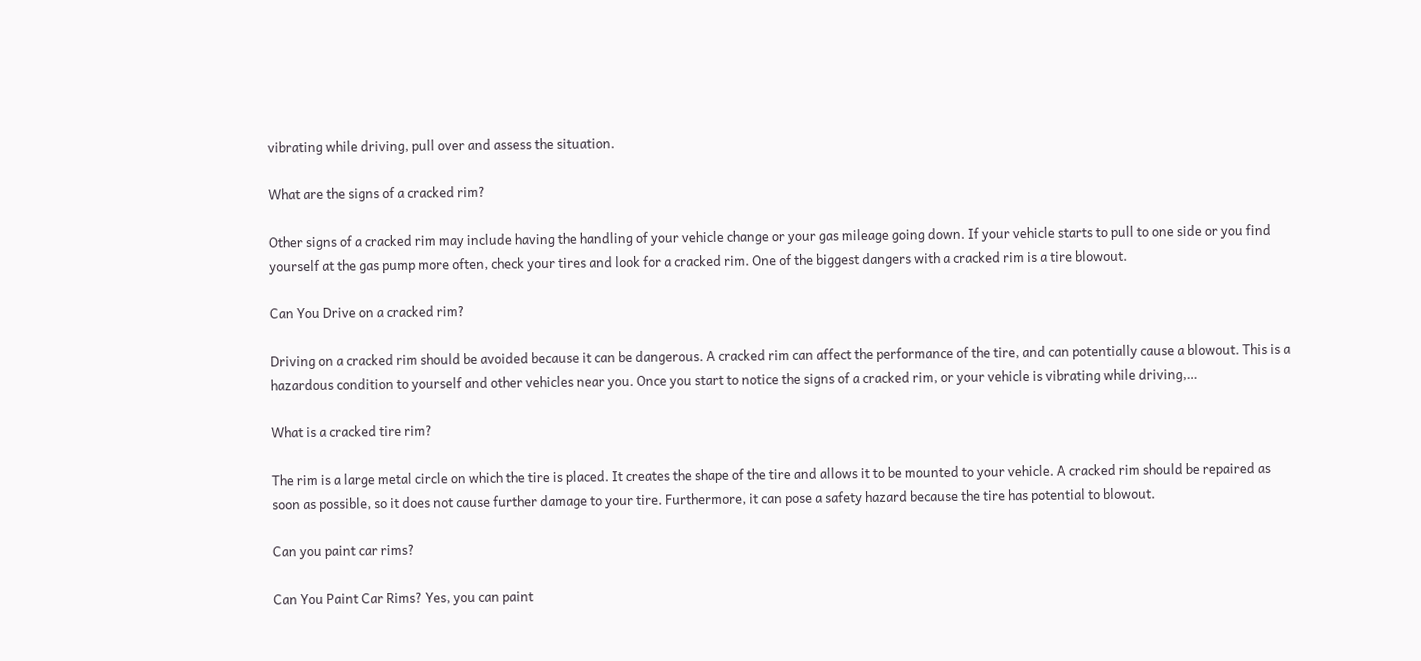vibrating while driving, pull over and assess the situation.

What are the signs of a cracked rim?

Other signs of a cracked rim may include having the handling of your vehicle change or your gas mileage going down. If your vehicle starts to pull to one side or you find yourself at the gas pump more often, check your tires and look for a cracked rim. One of the biggest dangers with a cracked rim is a tire blowout.

Can You Drive on a cracked rim?

Driving on a cracked rim should be avoided because it can be dangerous. A cracked rim can affect the performance of the tire, and can potentially cause a blowout. This is a hazardous condition to yourself and other vehicles near you. Once you start to notice the signs of a cracked rim, or your vehicle is vibrating while driving,…

What is a cracked tire rim?

The rim is a large metal circle on which the tire is placed. It creates the shape of the tire and allows it to be mounted to your vehicle. A cracked rim should be repaired as soon as possible, so it does not cause further damage to your tire. Furthermore, it can pose a safety hazard because the tire has potential to blowout.

Can you paint car rims?

Can You Paint Car Rims? Yes, you can paint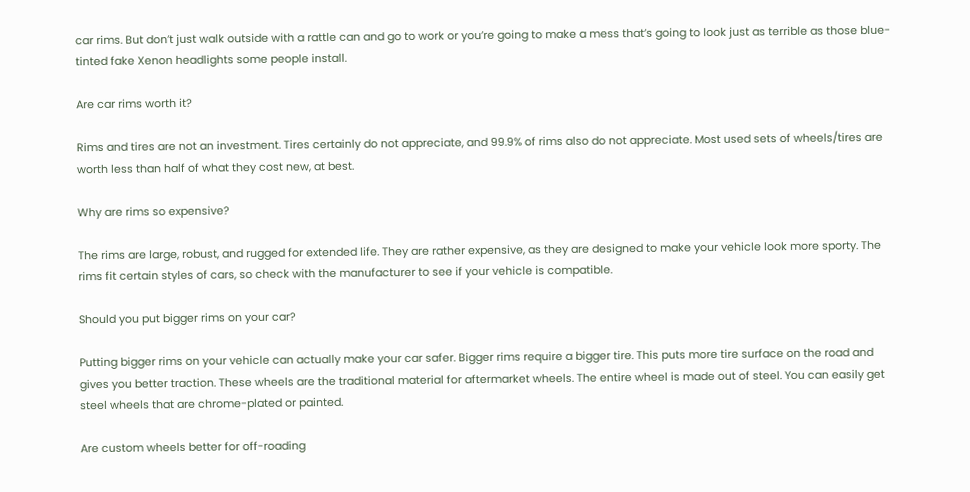car rims. But don’t just walk outside with a rattle can and go to work or you’re going to make a mess that’s going to look just as terrible as those blue-tinted fake Xenon headlights some people install.

Are car rims worth it?

Rims and tires are not an investment. Tires certainly do not appreciate, and 99.9% of rims also do not appreciate. Most used sets of wheels/tires are worth less than half of what they cost new, at best.

Why are rims so expensive?

The rims are large, robust, and rugged for extended life. They are rather expensive, as they are designed to make your vehicle look more sporty. The rims fit certain styles of cars, so check with the manufacturer to see if your vehicle is compatible.

Should you put bigger rims on your car?

Putting bigger rims on your vehicle can actually make your car safer. Bigger rims require a bigger tire. This puts more tire surface on the road and gives you better traction. These wheels are the traditional material for aftermarket wheels. The entire wheel is made out of steel. You can easily get steel wheels that are chrome-plated or painted.

Are custom wheels better for off-roading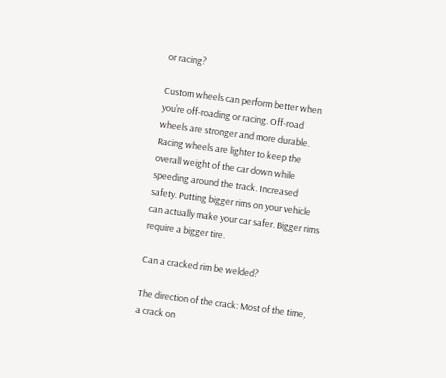or racing?

Custom wheels can perform better when you’re off-roading or racing. Off-road wheels are stronger and more durable. Racing wheels are lighter to keep the overall weight of the car down while speeding around the track. Increased safety. Putting bigger rims on your vehicle can actually make your car safer. Bigger rims require a bigger tire.

Can a cracked rim be welded?

The direction of the crack: Most of the time, a crack on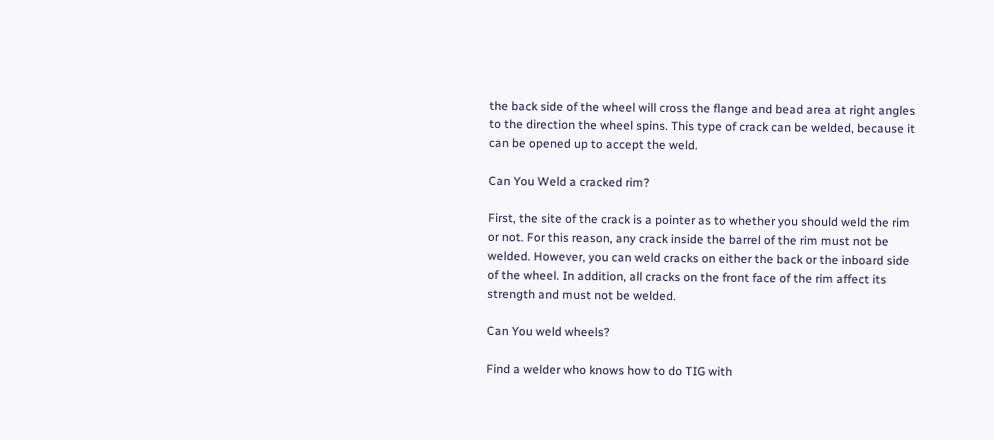the back side of the wheel will cross the flange and bead area at right angles to the direction the wheel spins. This type of crack can be welded, because it can be opened up to accept the weld.

Can You Weld a cracked rim?

First, the site of the crack is a pointer as to whether you should weld the rim or not. For this reason, any crack inside the barrel of the rim must not be welded. However, you can weld cracks on either the back or the inboard side of the wheel. In addition, all cracks on the front face of the rim affect its strength and must not be welded.

Can You weld wheels?

Find a welder who knows how to do TIG with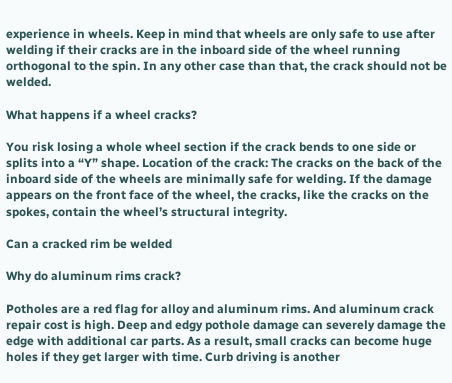experience in wheels. Keep in mind that wheels are only safe to use after welding if their cracks are in the inboard side of the wheel running orthogonal to the spin. In any other case than that, the crack should not be welded.

What happens if a wheel cracks?

You risk losing a whole wheel section if the crack bends to one side or splits into a “Y” shape. Location of the crack: The cracks on the back of the inboard side of the wheels are minimally safe for welding. If the damage appears on the front face of the wheel, the cracks, like the cracks on the spokes, contain the wheel’s structural integrity.

Can a cracked rim be welded

Why do aluminum rims crack?

Potholes are a red flag for alloy and aluminum rims. And aluminum crack repair cost is high. Deep and edgy pothole damage can severely damage the edge with additional car parts. As a result, small cracks can become huge holes if they get larger with time. Curb driving is another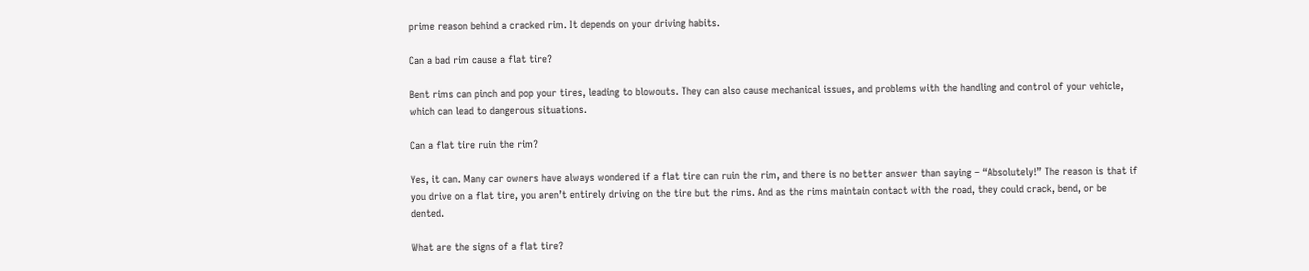prime reason behind a cracked rim. It depends on your driving habits.

Can a bad rim cause a flat tire?

Bent rims can pinch and pop your tires, leading to blowouts. They can also cause mechanical issues, and problems with the handling and control of your vehicle, which can lead to dangerous situations.

Can a flat tire ruin the rim?

Yes, it can. Many car owners have always wondered if a flat tire can ruin the rim, and there is no better answer than saying – “Absolutely!” The reason is that if you drive on a flat tire, you aren’t entirely driving on the tire but the rims. And as the rims maintain contact with the road, they could crack, bend, or be dented.

What are the signs of a flat tire?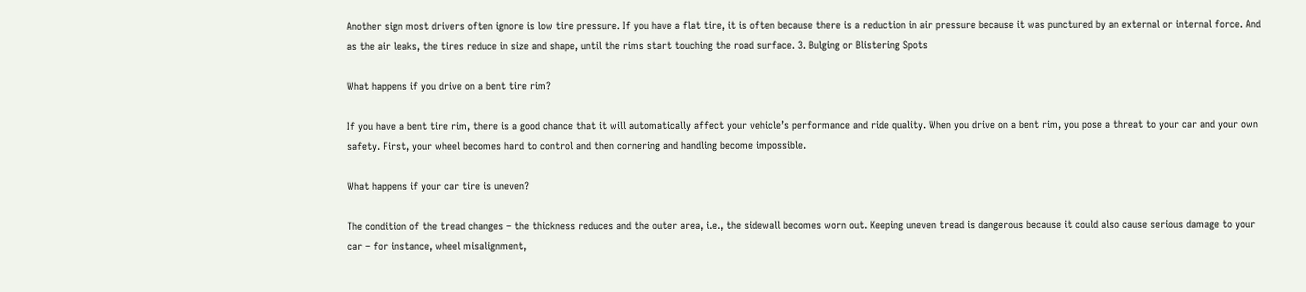Another sign most drivers often ignore is low tire pressure. If you have a flat tire, it is often because there is a reduction in air pressure because it was punctured by an external or internal force. And as the air leaks, the tires reduce in size and shape, until the rims start touching the road surface. 3. Bulging or Blistering Spots

What happens if you drive on a bent tire rim?

If you have a bent tire rim, there is a good chance that it will automatically affect your vehicle’s performance and ride quality. When you drive on a bent rim, you pose a threat to your car and your own safety. First, your wheel becomes hard to control and then cornering and handling become impossible.

What happens if your car tire is uneven?

The condition of the tread changes – the thickness reduces and the outer area, i.e., the sidewall becomes worn out. Keeping uneven tread is dangerous because it could also cause serious damage to your car – for instance, wheel misalignment,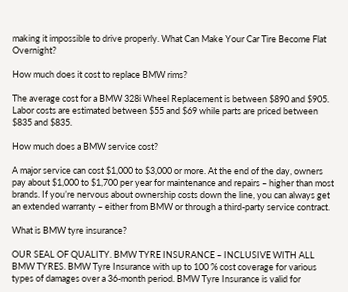making it impossible to drive properly. What Can Make Your Car Tire Become Flat Overnight?

How much does it cost to replace BMW rims?

The average cost for a BMW 328i Wheel Replacement is between $890 and $905. Labor costs are estimated between $55 and $69 while parts are priced between $835 and $835.

How much does a BMW service cost?

A major service can cost $1,000 to $3,000 or more. At the end of the day, owners pay about $1,000 to $1,700 per year for maintenance and repairs – higher than most brands. If you’re nervous about ownership costs down the line, you can always get an extended warranty – either from BMW or through a third-party service contract.

What is BMW tyre insurance?

OUR SEAL OF QUALITY. BMW TYRE INSURANCE – INCLUSIVE WITH ALL BMW TYRES. BMW Tyre Insurance with up to 100 % cost coverage for various types of damages over a 36-month period. BMW Tyre Insurance is valid for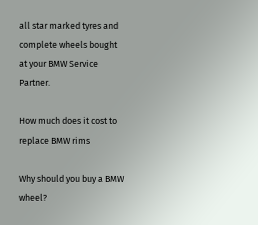all star marked tyres and complete wheels bought at your BMW Service Partner.

How much does it cost to replace BMW rims

Why should you buy a BMW wheel?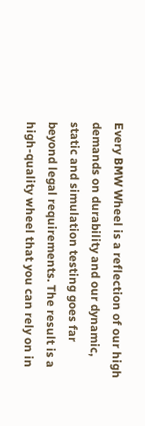Every BMW Wheel is a reflection of our high demands on durability and our dynamic, static and simulation testing goes far beyond legal requirements. The result is a high-quality wheel that you can rely on in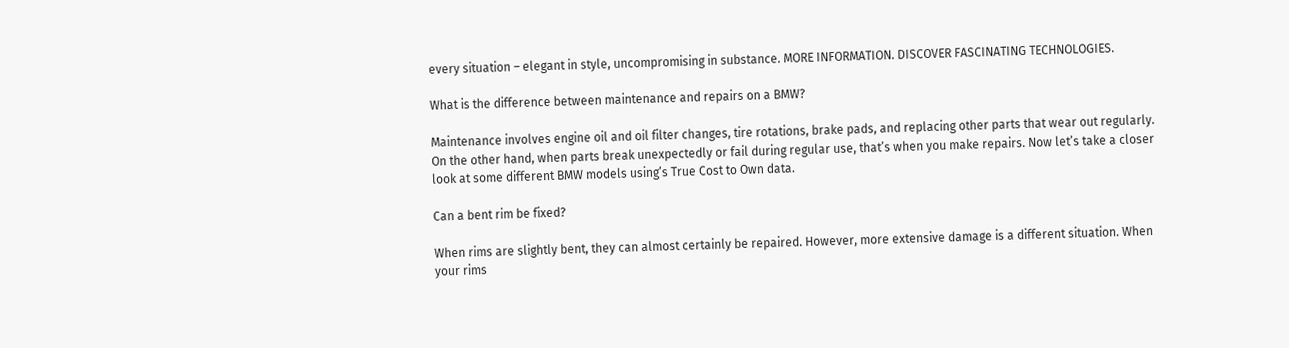every situation – elegant in style, uncompromising in substance. MORE INFORMATION. DISCOVER FASCINATING TECHNOLOGIES.

What is the difference between maintenance and repairs on a BMW?

Maintenance involves engine oil and oil filter changes, tire rotations, brake pads, and replacing other parts that wear out regularly. On the other hand, when parts break unexpectedly or fail during regular use, that’s when you make repairs. Now let’s take a closer look at some different BMW models using’s True Cost to Own data.

Can a bent rim be fixed?

When rims are slightly bent, they can almost certainly be repaired. However, more extensive damage is a different situation. When your rims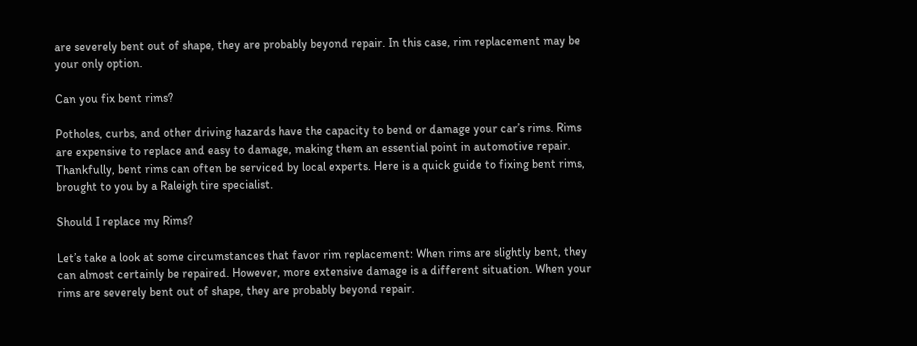are severely bent out of shape, they are probably beyond repair. In this case, rim replacement may be your only option.

Can you fix bent rims?

Potholes, curbs, and other driving hazards have the capacity to bend or damage your car’s rims. Rims are expensive to replace and easy to damage, making them an essential point in automotive repair. Thankfully, bent rims can often be serviced by local experts. Here is a quick guide to fixing bent rims, brought to you by a Raleigh tire specialist.

Should I replace my Rims?

Let’s take a look at some circumstances that favor rim replacement: When rims are slightly bent, they can almost certainly be repaired. However, more extensive damage is a different situation. When your rims are severely bent out of shape, they are probably beyond repair.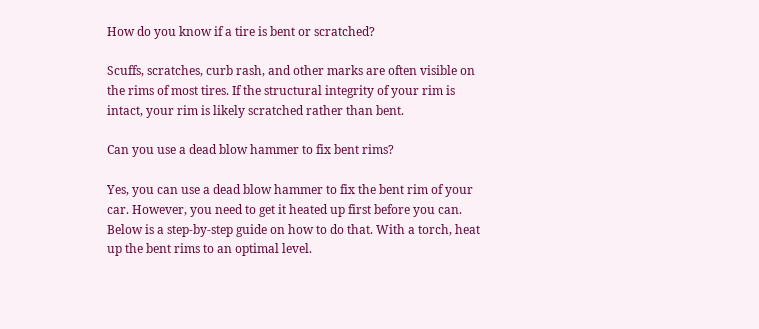How do you know if a tire is bent or scratched?

Scuffs, scratches, curb rash, and other marks are often visible on the rims of most tires. If the structural integrity of your rim is intact, your rim is likely scratched rather than bent.

Can you use a dead blow hammer to fix bent rims?

Yes, you can use a dead blow hammer to fix the bent rim of your car. However, you need to get it heated up first before you can. Below is a step-by-step guide on how to do that. With a torch, heat up the bent rims to an optimal level.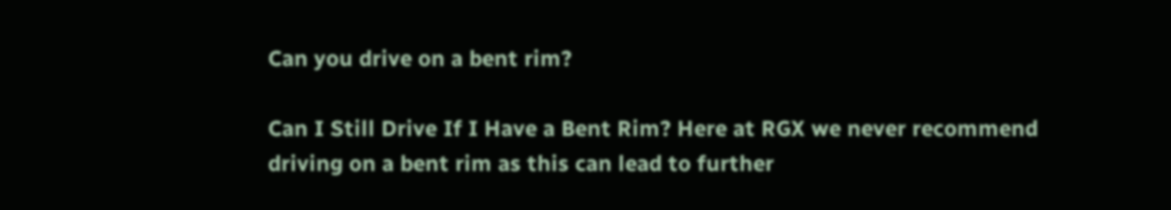Can you drive on a bent rim?

Can I Still Drive If I Have a Bent Rim? Here at RGX we never recommend driving on a bent rim as this can lead to further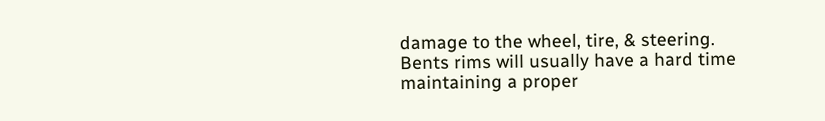damage to the wheel, tire, & steering. Bents rims will usually have a hard time maintaining a proper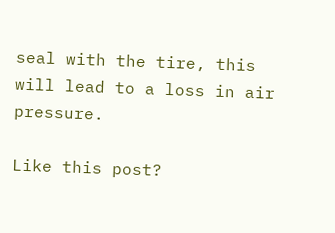seal with the tire, this will lead to a loss in air pressure.

Like this post?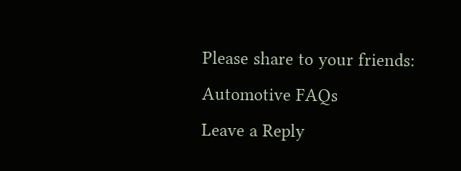Please share to your friends:
Automotive FAQs
Leave a Reply